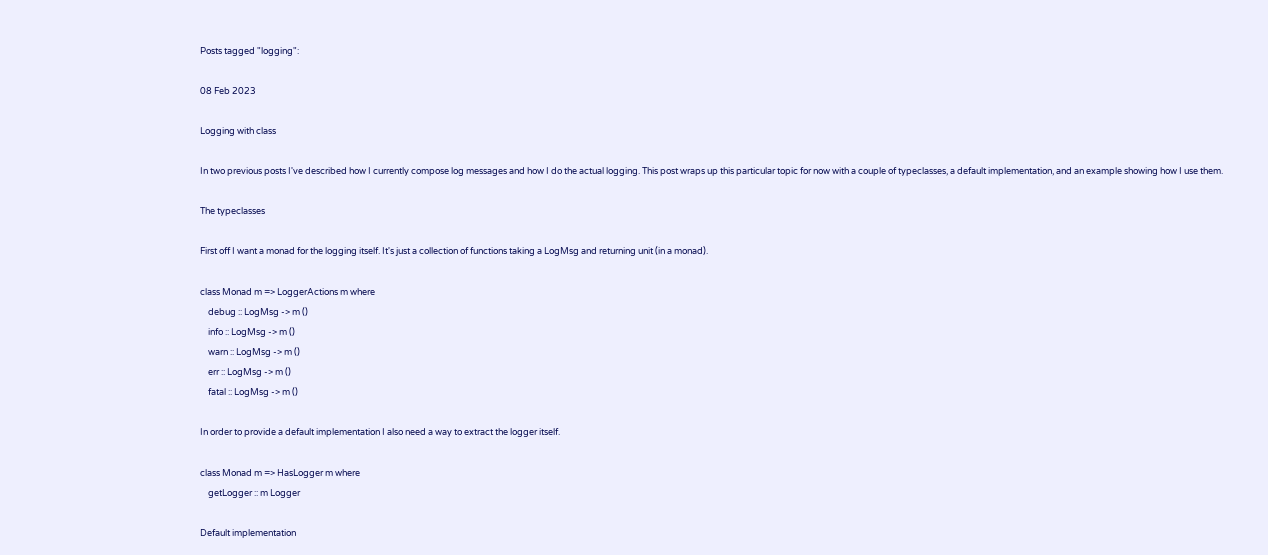Posts tagged "logging":

08 Feb 2023

Logging with class

In two previous posts I've described how I currently compose log messages and how I do the actual logging. This post wraps up this particular topic for now with a couple of typeclasses, a default implementation, and an example showing how I use them.

The typeclasses

First off I want a monad for the logging itself. It's just a collection of functions taking a LogMsg and returning unit (in a monad).

class Monad m => LoggerActions m where
    debug :: LogMsg -> m ()
    info :: LogMsg -> m ()
    warn :: LogMsg -> m ()
    err :: LogMsg -> m ()
    fatal :: LogMsg -> m ()

In order to provide a default implementation I also need a way to extract the logger itself.

class Monad m => HasLogger m where
    getLogger :: m Logger

Default implementation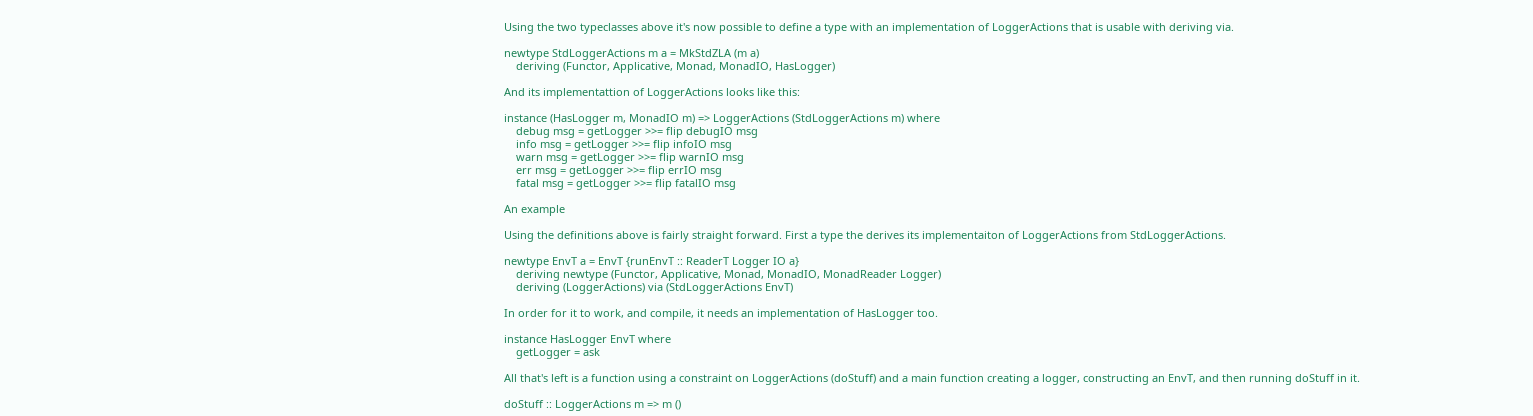Using the two typeclasses above it's now possible to define a type with an implementation of LoggerActions that is usable with deriving via.

newtype StdLoggerActions m a = MkStdZLA (m a)
    deriving (Functor, Applicative, Monad, MonadIO, HasLogger)

And its implementattion of LoggerActions looks like this:

instance (HasLogger m, MonadIO m) => LoggerActions (StdLoggerActions m) where
    debug msg = getLogger >>= flip debugIO msg
    info msg = getLogger >>= flip infoIO msg
    warn msg = getLogger >>= flip warnIO msg
    err msg = getLogger >>= flip errIO msg
    fatal msg = getLogger >>= flip fatalIO msg

An example

Using the definitions above is fairly straight forward. First a type the derives its implementaiton of LoggerActions from StdLoggerActions.

newtype EnvT a = EnvT {runEnvT :: ReaderT Logger IO a}
    deriving newtype (Functor, Applicative, Monad, MonadIO, MonadReader Logger)
    deriving (LoggerActions) via (StdLoggerActions EnvT)

In order for it to work, and compile, it needs an implementation of HasLogger too.

instance HasLogger EnvT where
    getLogger = ask

All that's left is a function using a constraint on LoggerActions (doStuff) and a main function creating a logger, constructing an EnvT, and then running doStuff in it.

doStuff :: LoggerActions m => m ()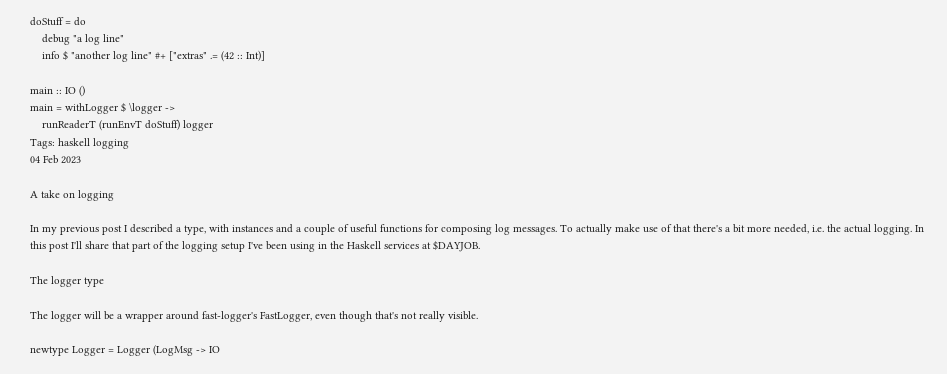doStuff = do
    debug "a log line"
    info $ "another log line" #+ ["extras" .= (42 :: Int)]

main :: IO ()
main = withLogger $ \logger ->
    runReaderT (runEnvT doStuff) logger
Tags: haskell logging
04 Feb 2023

A take on logging

In my previous post I described a type, with instances and a couple of useful functions for composing log messages. To actually make use of that there's a bit more needed, i.e. the actual logging. In this post I'll share that part of the logging setup I've been using in the Haskell services at $DAYJOB.

The logger type

The logger will be a wrapper around fast-logger's FastLogger, even though that's not really visible.

newtype Logger = Logger (LogMsg -> IO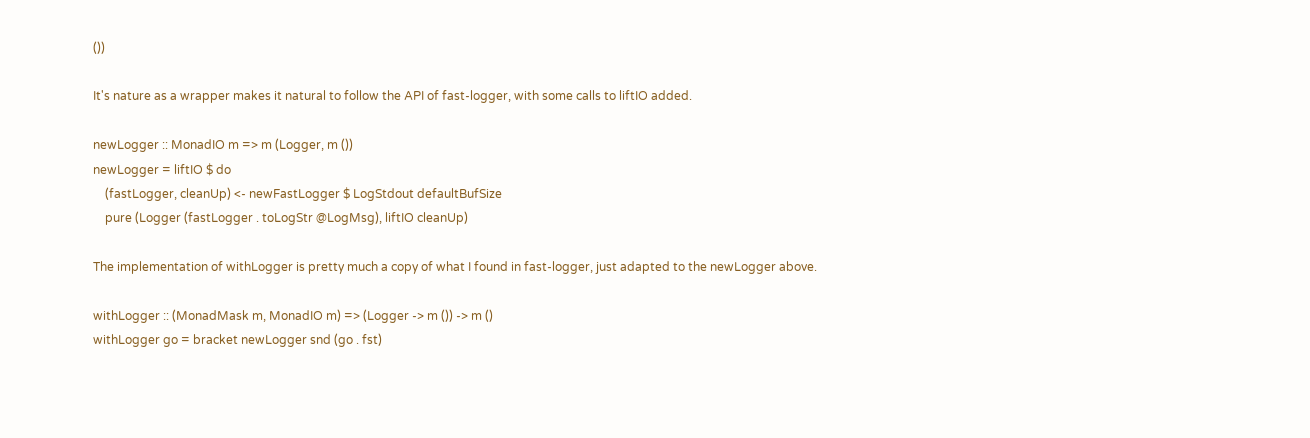())

It's nature as a wrapper makes it natural to follow the API of fast-logger, with some calls to liftIO added.

newLogger :: MonadIO m => m (Logger, m ())
newLogger = liftIO $ do
    (fastLogger, cleanUp) <- newFastLogger $ LogStdout defaultBufSize
    pure (Logger (fastLogger . toLogStr @LogMsg), liftIO cleanUp)

The implementation of withLogger is pretty much a copy of what I found in fast-logger, just adapted to the newLogger above.

withLogger :: (MonadMask m, MonadIO m) => (Logger -> m ()) -> m ()
withLogger go = bracket newLogger snd (go . fst)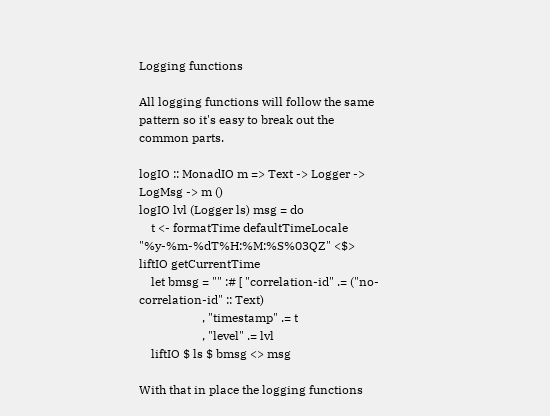Logging functions

All logging functions will follow the same pattern so it's easy to break out the common parts.

logIO :: MonadIO m => Text -> Logger -> LogMsg -> m ()
logIO lvl (Logger ls) msg = do
    t <- formatTime defaultTimeLocale "%y-%m-%dT%H:%M:%S%03QZ" <$> liftIO getCurrentTime
    let bmsg = "" :# [ "correlation-id" .= ("no-correlation-id" :: Text)
                     , "timestamp" .= t
                     , "level" .= lvl
    liftIO $ ls $ bmsg <> msg

With that in place the logging functions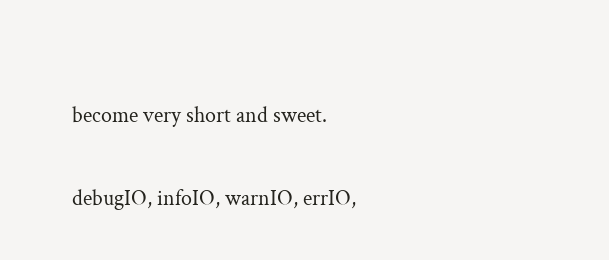become very short and sweet.

debugIO, infoIO, warnIO, errIO,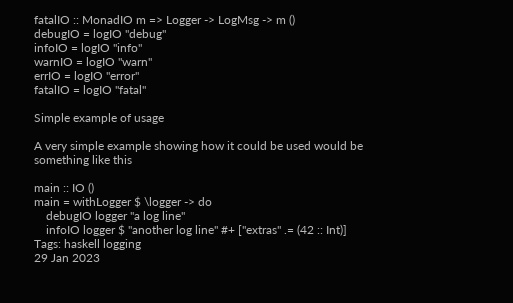fatalIO :: MonadIO m => Logger -> LogMsg -> m ()
debugIO = logIO "debug"
infoIO = logIO "info"
warnIO = logIO "warn"
errIO = logIO "error"
fatalIO = logIO "fatal"

Simple example of usage

A very simple example showing how it could be used would be something like this

main :: IO ()
main = withLogger $ \logger -> do
    debugIO logger "a log line"
    infoIO logger $ "another log line" #+ ["extras" .= (42 :: Int)]
Tags: haskell logging
29 Jan 2023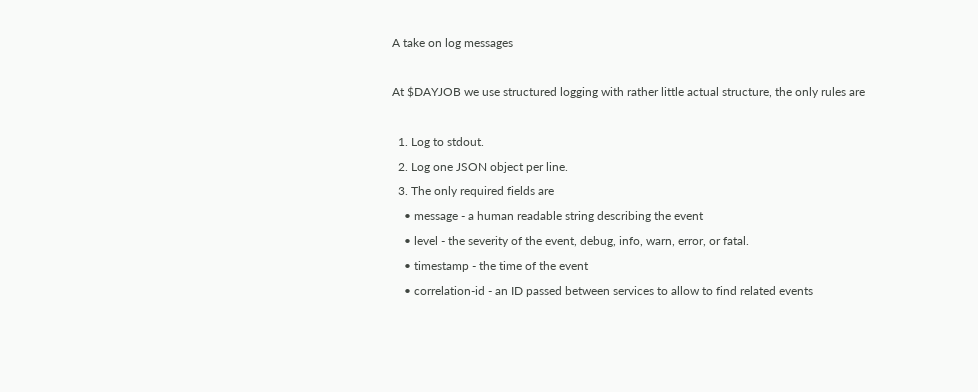A take on log messages

At $DAYJOB we use structured logging with rather little actual structure, the only rules are

  1. Log to stdout.
  2. Log one JSON object per line.
  3. The only required fields are
    • message - a human readable string describing the event
    • level - the severity of the event, debug, info, warn, error, or fatal.
    • timestamp - the time of the event
    • correlation-id - an ID passed between services to allow to find related events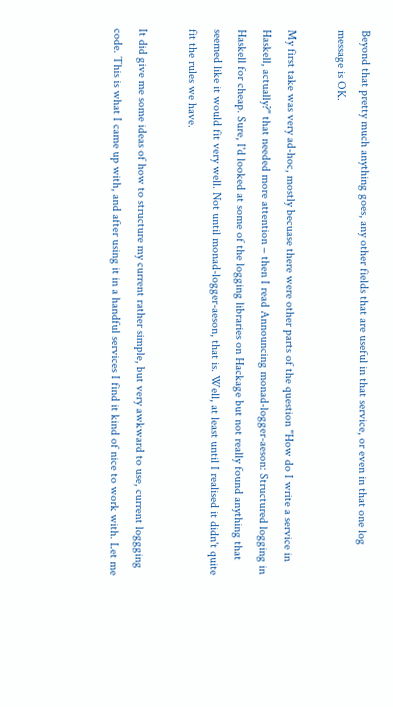Beyond that pretty much anything goes, any other fields that are useful in that service, or even in that one log message is OK.

My first take was very ad-hoc, mostly becuase there were other parts of the question "How do I write a service in Haskell, actually?" that needed more attention – then I read Announcing monad-logger-aeson: Structured logging in Haskell for cheap. Sure, I'd looked at some of the logging libraries on Hackage but not really found anything that seemed like it would fit very well. Not until monad-logger-aeson, that is. Well, at least until I realised it didn't quite fit the rules we have.

It did give me some ideas of how to structure my current rather simple, but very awkward to use, current loggging code. This is what I came up with, and after using it in a handful services I find it kind of nice to work with. Let me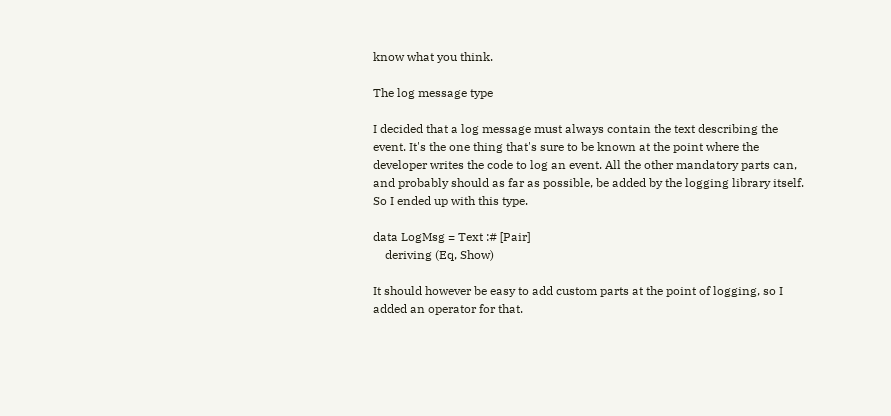know what you think.

The log message type

I decided that a log message must always contain the text describing the event. It's the one thing that's sure to be known at the point where the developer writes the code to log an event. All the other mandatory parts can, and probably should as far as possible, be added by the logging library itself. So I ended up with this type.

data LogMsg = Text :# [Pair]
    deriving (Eq, Show)

It should however be easy to add custom parts at the point of logging, so I added an operator for that.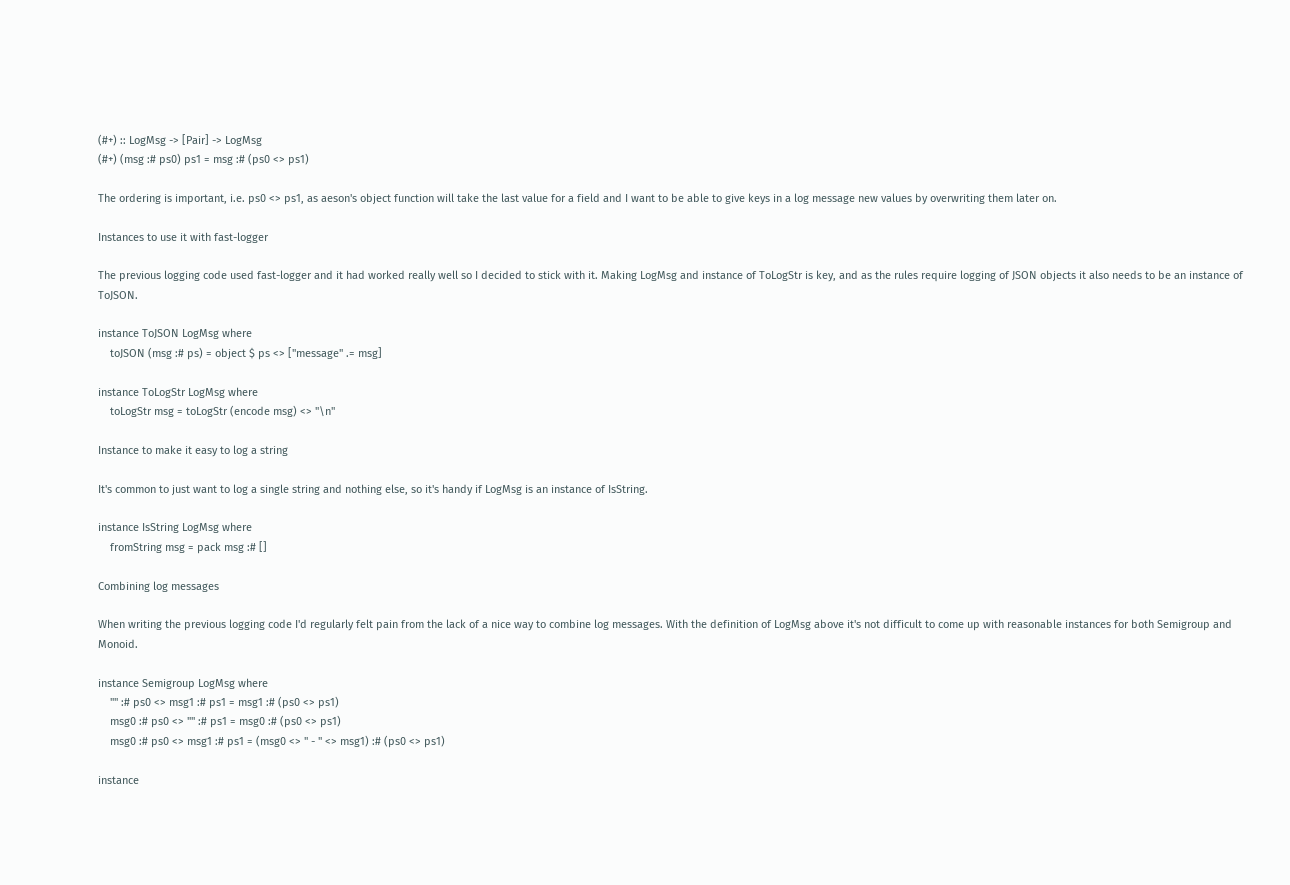(#+) :: LogMsg -> [Pair] -> LogMsg
(#+) (msg :# ps0) ps1 = msg :# (ps0 <> ps1)

The ordering is important, i.e. ps0 <> ps1, as aeson's object function will take the last value for a field and I want to be able to give keys in a log message new values by overwriting them later on.

Instances to use it with fast-logger

The previous logging code used fast-logger and it had worked really well so I decided to stick with it. Making LogMsg and instance of ToLogStr is key, and as the rules require logging of JSON objects it also needs to be an instance of ToJSON.

instance ToJSON LogMsg where
    toJSON (msg :# ps) = object $ ps <> ["message" .= msg]

instance ToLogStr LogMsg where
    toLogStr msg = toLogStr (encode msg) <> "\n"

Instance to make it easy to log a string

It's common to just want to log a single string and nothing else, so it's handy if LogMsg is an instance of IsString.

instance IsString LogMsg where
    fromString msg = pack msg :# []

Combining log messages

When writing the previous logging code I'd regularly felt pain from the lack of a nice way to combine log messages. With the definition of LogMsg above it's not difficult to come up with reasonable instances for both Semigroup and Monoid.

instance Semigroup LogMsg where
    "" :# ps0 <> msg1 :# ps1 = msg1 :# (ps0 <> ps1)
    msg0 :# ps0 <> "" :# ps1 = msg0 :# (ps0 <> ps1)
    msg0 :# ps0 <> msg1 :# ps1 = (msg0 <> " - " <> msg1) :# (ps0 <> ps1)

instance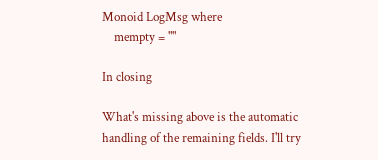Monoid LogMsg where
    mempty = ""

In closing

What's missing above is the automatic handling of the remaining fields. I'll try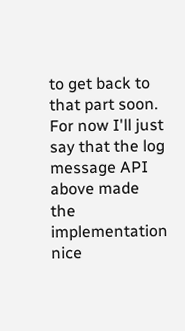to get back to that part soon. For now I'll just say that the log message API above made the implementation nice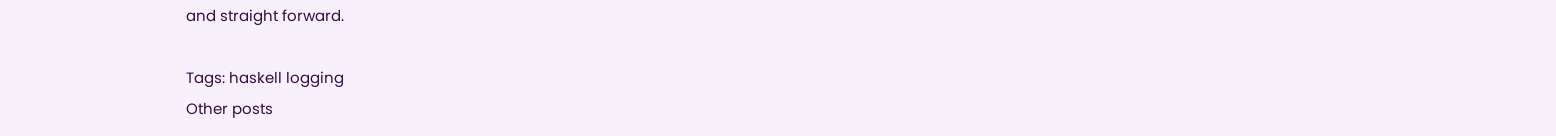and straight forward.

Tags: haskell logging
Other posts